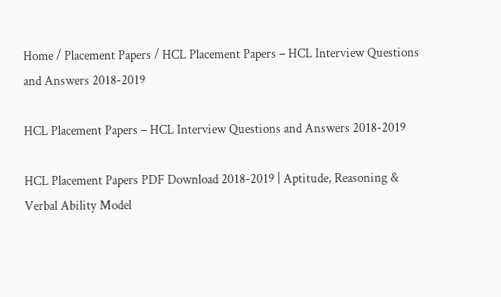Home / Placement Papers / HCL Placement Papers – HCL Interview Questions and Answers 2018-2019

HCL Placement Papers – HCL Interview Questions and Answers 2018-2019

HCL Placement Papers PDF Download 2018-2019 | Aptitude, Reasoning & Verbal Ability Model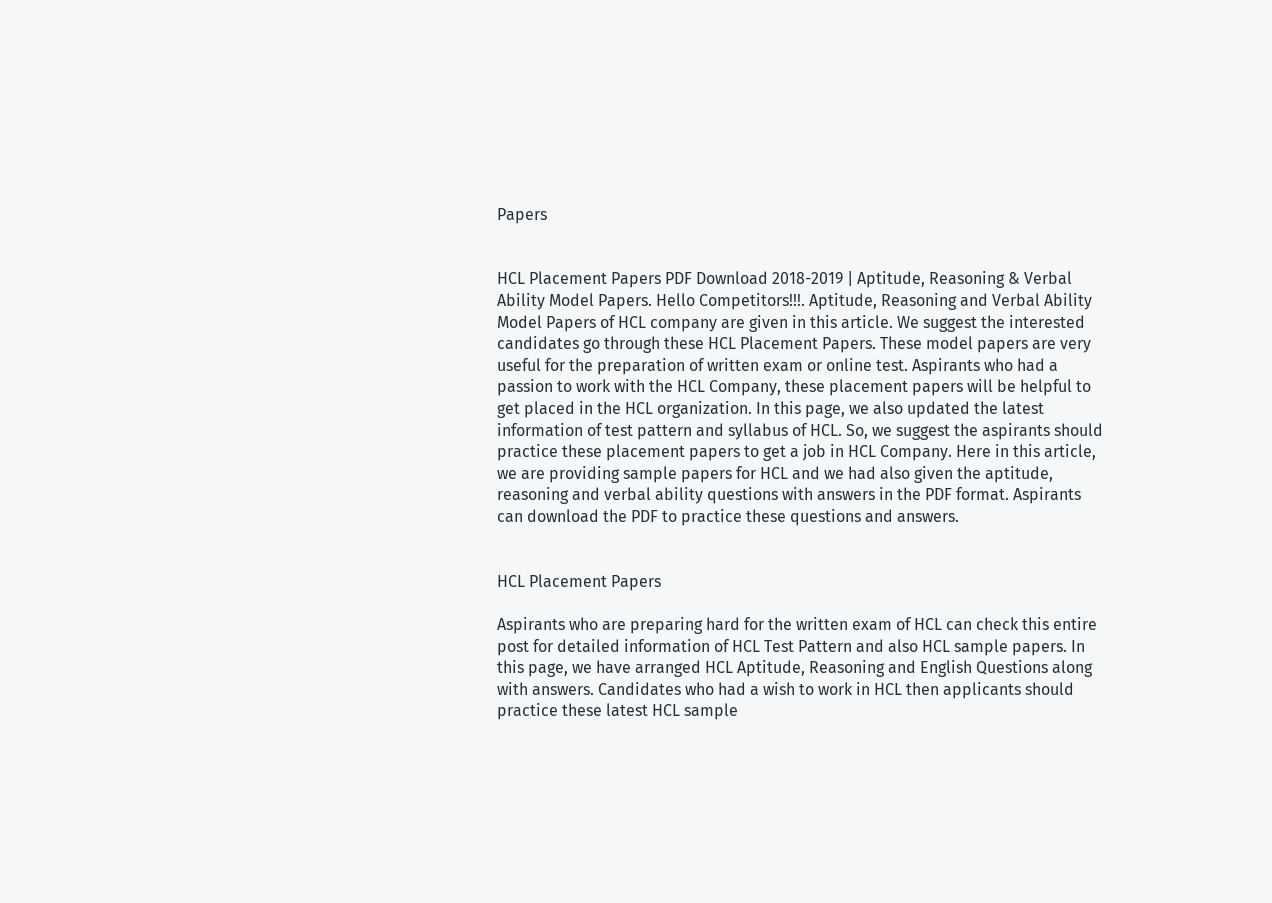Papers


HCL Placement Papers PDF Download 2018-2019 | Aptitude, Reasoning & Verbal Ability Model Papers. Hello Competitors!!!. Aptitude, Reasoning and Verbal Ability Model Papers of HCL company are given in this article. We suggest the interested candidates go through these HCL Placement Papers. These model papers are very useful for the preparation of written exam or online test. Aspirants who had a passion to work with the HCL Company, these placement papers will be helpful to get placed in the HCL organization. In this page, we also updated the latest information of test pattern and syllabus of HCL. So, we suggest the aspirants should practice these placement papers to get a job in HCL Company. Here in this article, we are providing sample papers for HCL and we had also given the aptitude, reasoning and verbal ability questions with answers in the PDF format. Aspirants can download the PDF to practice these questions and answers.


HCL Placement Papers

Aspirants who are preparing hard for the written exam of HCL can check this entire post for detailed information of HCL Test Pattern and also HCL sample papers. In this page, we have arranged HCL Aptitude, Reasoning and English Questions along with answers. Candidates who had a wish to work in HCL then applicants should practice these latest HCL sample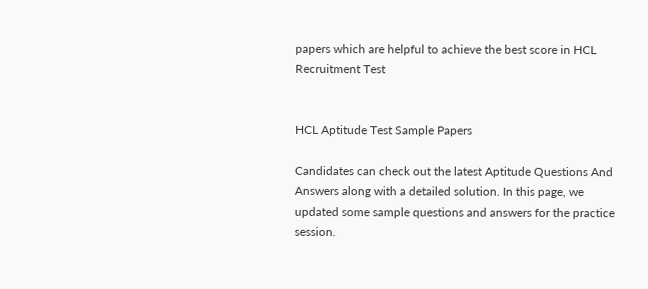papers which are helpful to achieve the best score in HCL Recruitment Test


HCL Aptitude Test Sample Papers

Candidates can check out the latest Aptitude Questions And Answers along with a detailed solution. In this page, we updated some sample questions and answers for the practice session.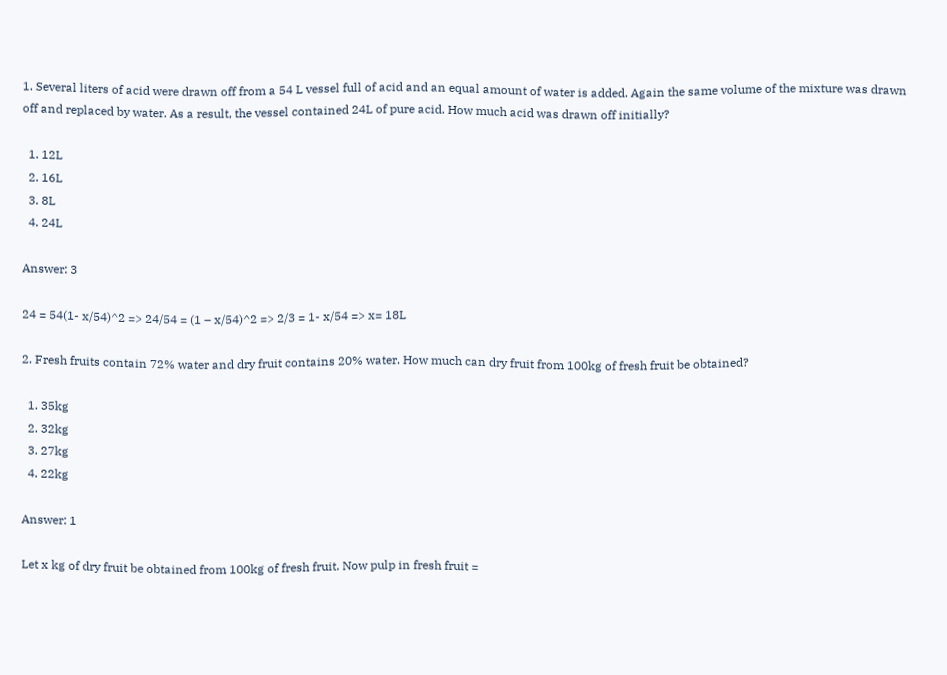1. Several liters of acid were drawn off from a 54 L vessel full of acid and an equal amount of water is added. Again the same volume of the mixture was drawn off and replaced by water. As a result, the vessel contained 24L of pure acid. How much acid was drawn off initially?

  1. 12L
  2. 16L
  3. 8L
  4. 24L

Answer: 3

24 = 54(1- x/54)^2 => 24/54 = (1 – x/54)^2 => 2/3 = 1- x/54 => x= 18L

2. Fresh fruits contain 72% water and dry fruit contains 20% water. How much can dry fruit from 100kg of fresh fruit be obtained?

  1. 35kg
  2. 32kg
  3. 27kg
  4. 22kg

Answer: 1

Let x kg of dry fruit be obtained from 100kg of fresh fruit. Now pulp in fresh fruit =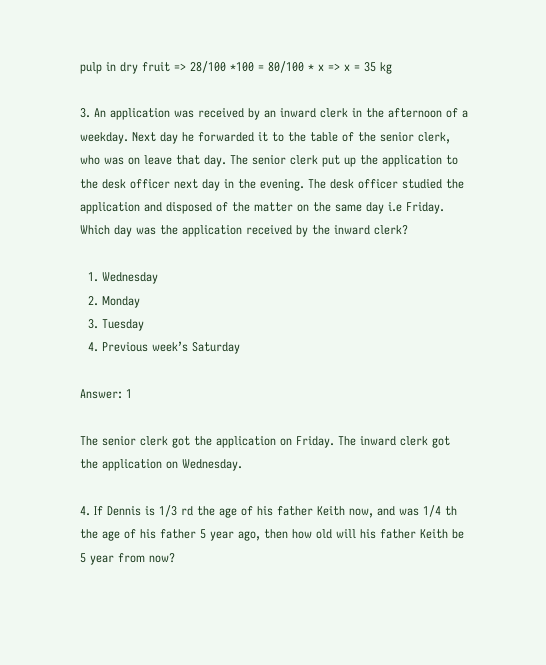pulp in dry fruit => 28/100 *100 = 80/100 * x => x = 35 kg

3. An application was received by an inward clerk in the afternoon of a weekday. Next day he forwarded it to the table of the senior clerk, who was on leave that day. The senior clerk put up the application to the desk officer next day in the evening. The desk officer studied the application and disposed of the matter on the same day i.e Friday. Which day was the application received by the inward clerk?

  1. Wednesday
  2. Monday
  3. Tuesday
  4. Previous week’s Saturday

Answer: 1

The senior clerk got the application on Friday. The inward clerk got the application on Wednesday.

4. If Dennis is 1/3 rd the age of his father Keith now, and was 1/4 th the age of his father 5 year ago, then how old will his father Keith be 5 year from now?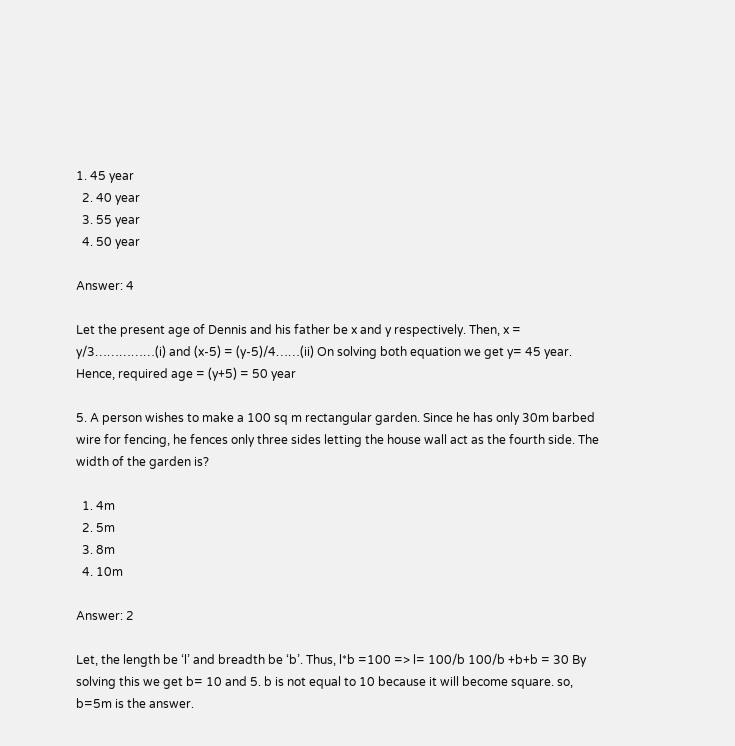1. 45 year
  2. 40 year
  3. 55 year
  4. 50 year

Answer: 4

Let the present age of Dennis and his father be x and y respectively. Then, x = y/3……………(i) and (x-5) = (y-5)/4……(ii) On solving both equation we get y= 45 year. Hence, required age = (y+5) = 50 year

5. A person wishes to make a 100 sq m rectangular garden. Since he has only 30m barbed wire for fencing, he fences only three sides letting the house wall act as the fourth side. The width of the garden is?

  1. 4m
  2. 5m
  3. 8m
  4. 10m

Answer: 2

Let, the length be ‘l’ and breadth be ‘b’. Thus, l*b =100 => l= 100/b 100/b +b+b = 30 By solving this we get b= 10 and 5. b is not equal to 10 because it will become square. so, b=5m is the answer.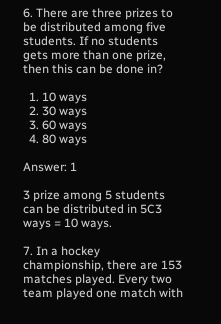6. There are three prizes to be distributed among five students. If no students gets more than one prize, then this can be done in?

  1. 10 ways
  2. 30 ways
  3. 60 ways
  4. 80 ways

Answer: 1

3 prize among 5 students can be distributed in 5C3 ways = 10 ways.

7. In a hockey championship, there are 153 matches played. Every two team played one match with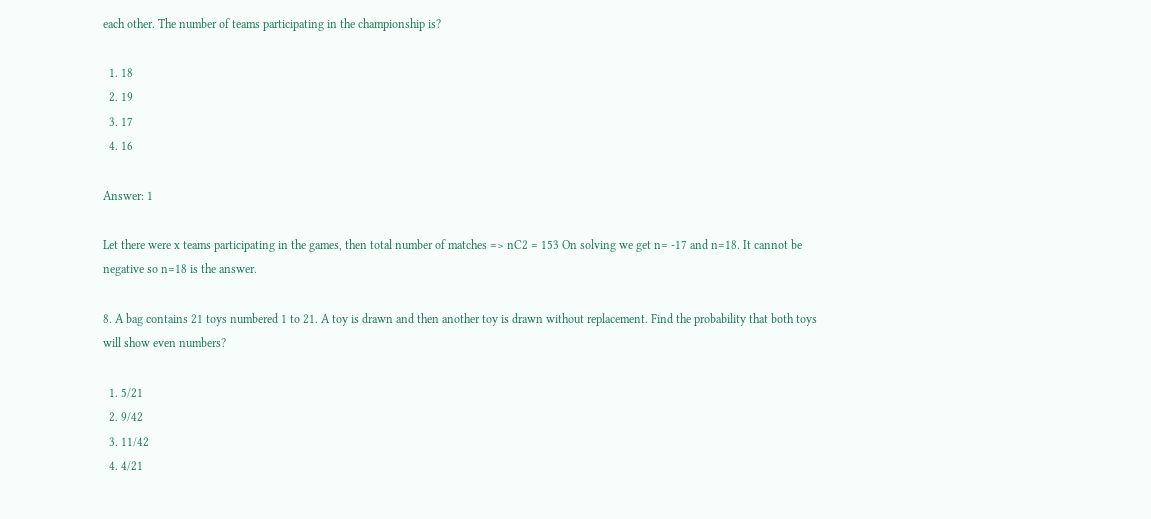each other. The number of teams participating in the championship is?

  1. 18
  2. 19
  3. 17
  4. 16

Answer: 1

Let there were x teams participating in the games, then total number of matches => nC2 = 153 On solving we get n= -17 and n=18. It cannot be negative so n=18 is the answer.

8. A bag contains 21 toys numbered 1 to 21. A toy is drawn and then another toy is drawn without replacement. Find the probability that both toys will show even numbers?

  1. 5/21
  2. 9/42
  3. 11/42
  4. 4/21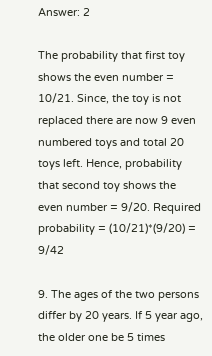Answer: 2

The probability that first toy shows the even number = 10/21. Since, the toy is not replaced there are now 9 even numbered toys and total 20 toys left. Hence, probability that second toy shows the even number = 9/20. Required probability = (10/21)*(9/20) = 9/42

9. The ages of the two persons differ by 20 years. If 5 year ago, the older one be 5 times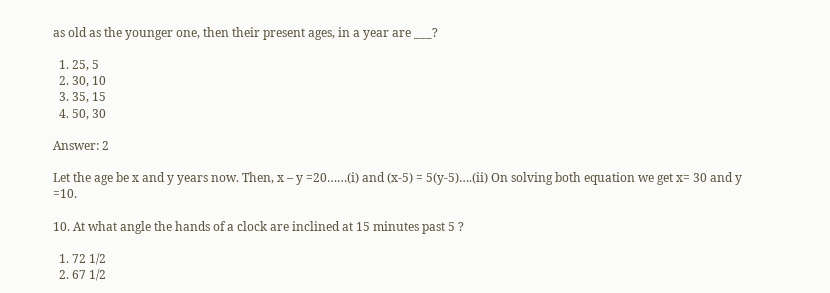as old as the younger one, then their present ages, in a year are ___?

  1. 25, 5
  2. 30, 10
  3. 35, 15
  4. 50, 30

Answer: 2

Let the age be x and y years now. Then, x – y =20……(i) and (x-5) = 5(y-5)….(ii) On solving both equation we get x= 30 and y =10.

10. At what angle the hands of a clock are inclined at 15 minutes past 5 ?

  1. 72 1/2
  2. 67 1/2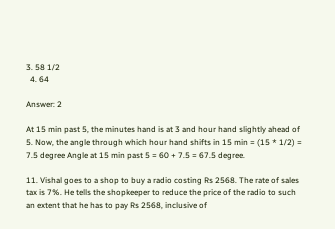3. 58 1/2
  4. 64

Answer: 2

At 15 min past 5, the minutes hand is at 3 and hour hand slightly ahead of 5. Now, the angle through which hour hand shifts in 15 min = (15 * 1/2) = 7.5 degree Angle at 15 min past 5 = 60 + 7.5 = 67.5 degree.

11. Vishal goes to a shop to buy a radio costing Rs 2568. The rate of sales tax is 7%. He tells the shopkeeper to reduce the price of the radio to such an extent that he has to pay Rs 2568, inclusive of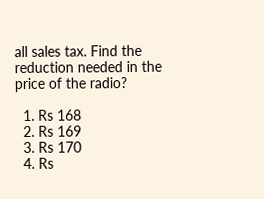all sales tax. Find the reduction needed in the price of the radio?

  1. Rs 168
  2. Rs 169
  3. Rs 170
  4. Rs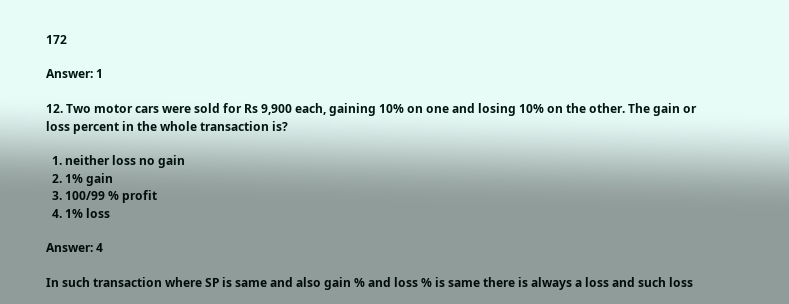172

Answer: 1

12. Two motor cars were sold for Rs 9,900 each, gaining 10% on one and losing 10% on the other. The gain or loss percent in the whole transaction is?

  1. neither loss no gain
  2. 1% gain
  3. 100/99 % profit
  4. 1% loss

Answer: 4

In such transaction where SP is same and also gain % and loss % is same there is always a loss and such loss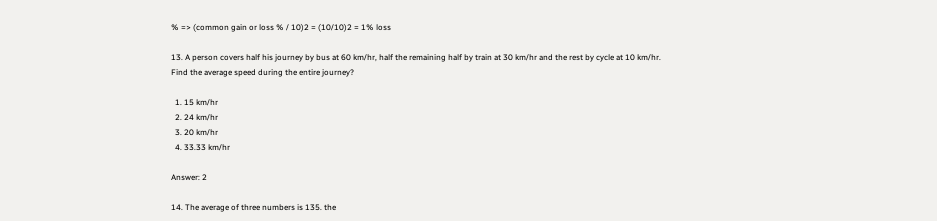% => (common gain or loss % / 10)2 = (10/10)2 = 1% loss

13. A person covers half his journey by bus at 60 km/hr, half the remaining half by train at 30 km/hr and the rest by cycle at 10 km/hr. Find the average speed during the entire journey?

  1. 15 km/hr
  2. 24 km/hr
  3. 20 km/hr
  4. 33.33 km/hr

Answer: 2

14. The average of three numbers is 135. the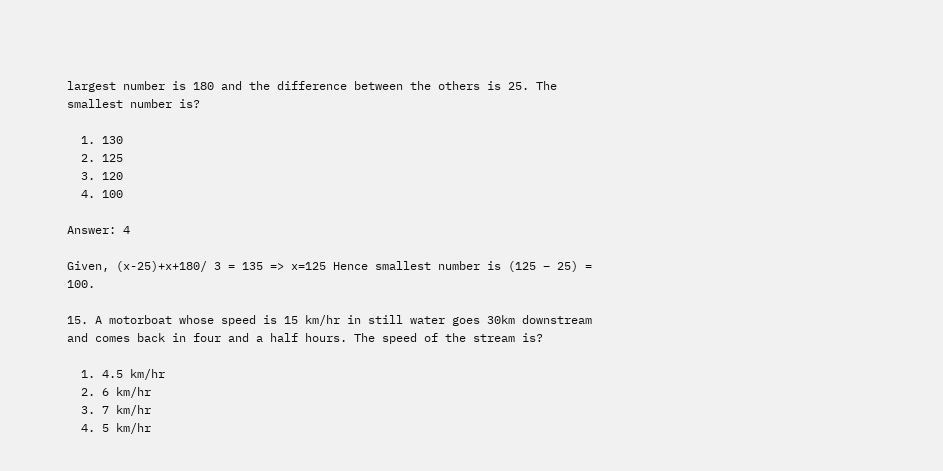largest number is 180 and the difference between the others is 25. The smallest number is?

  1. 130
  2. 125
  3. 120
  4. 100

Answer: 4

Given, (x-25)+x+180/ 3 = 135 => x=125 Hence smallest number is (125 – 25) = 100.

15. A motorboat whose speed is 15 km/hr in still water goes 30km downstream and comes back in four and a half hours. The speed of the stream is?

  1. 4.5 km/hr
  2. 6 km/hr
  3. 7 km/hr
  4. 5 km/hr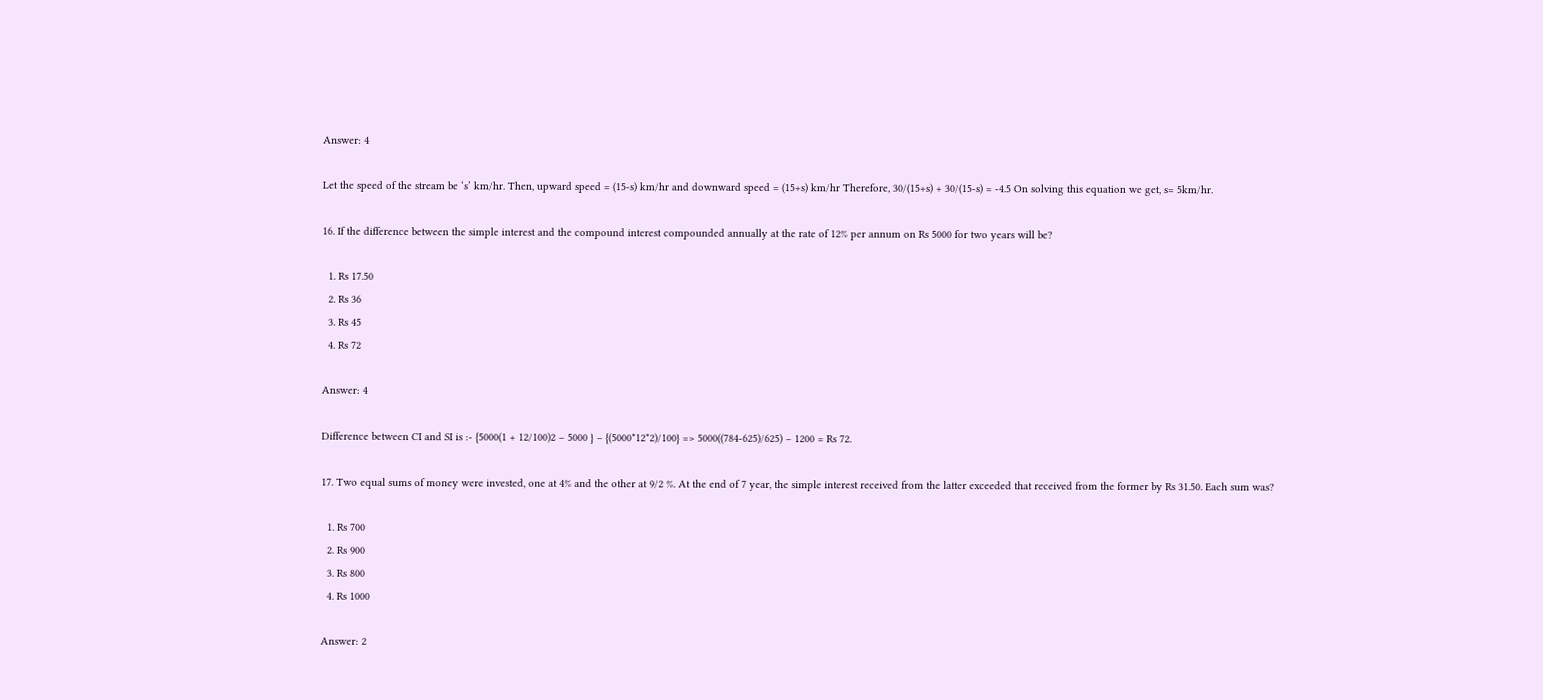Answer: 4

Let the speed of the stream be ‘s’ km/hr. Then, upward speed = (15-s) km/hr and downward speed = (15+s) km/hr Therefore, 30/(15+s) + 30/(15-s) = -4.5 On solving this equation we get, s= 5km/hr.

16. If the difference between the simple interest and the compound interest compounded annually at the rate of 12% per annum on Rs 5000 for two years will be?

  1. Rs 17.50
  2. Rs 36
  3. Rs 45
  4. Rs 72

Answer: 4

Difference between CI and SI is :- {5000(1 + 12/100)2 – 5000 } – {(5000*12*2)/100} => 5000((784-625)/625) – 1200 = Rs 72.

17. Two equal sums of money were invested, one at 4% and the other at 9/2 %. At the end of 7 year, the simple interest received from the latter exceeded that received from the former by Rs 31.50. Each sum was?

  1. Rs 700
  2. Rs 900
  3. Rs 800
  4. Rs 1000

Answer: 2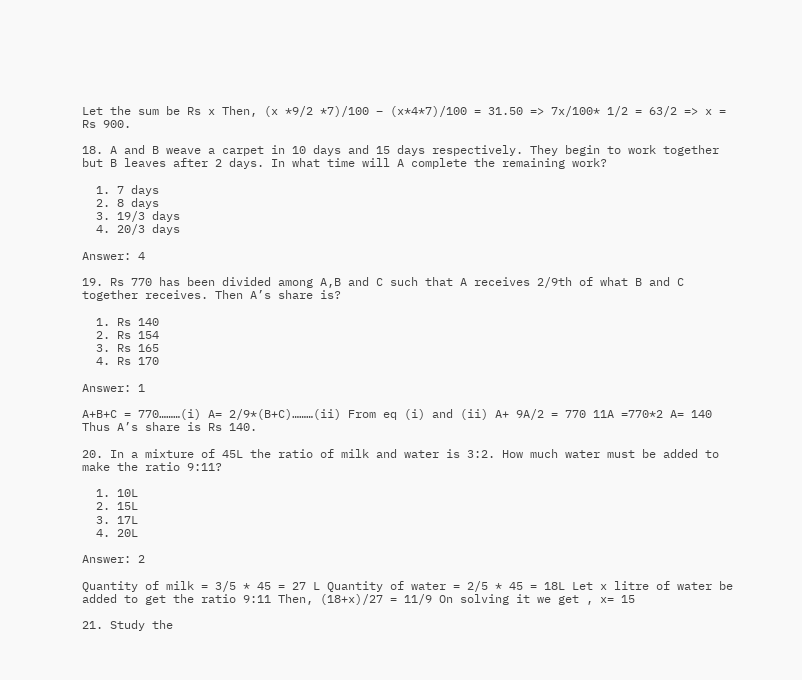Let the sum be Rs x Then, (x *9/2 *7)/100 – (x*4*7)/100 = 31.50 => 7x/100* 1/2 = 63/2 => x = Rs 900.

18. A and B weave a carpet in 10 days and 15 days respectively. They begin to work together but B leaves after 2 days. In what time will A complete the remaining work?

  1. 7 days
  2. 8 days
  3. 19/3 days
  4. 20/3 days

Answer: 4

19. Rs 770 has been divided among A,B and C such that A receives 2/9th of what B and C together receives. Then A’s share is?

  1. Rs 140
  2. Rs 154
  3. Rs 165
  4. Rs 170

Answer: 1

A+B+C = 770………(i) A= 2/9*(B+C)………(ii) From eq (i) and (ii) A+ 9A/2 = 770 11A =770*2 A= 140 Thus A’s share is Rs 140.

20. In a mixture of 45L the ratio of milk and water is 3:2. How much water must be added to make the ratio 9:11?

  1. 10L
  2. 15L
  3. 17L
  4. 20L

Answer: 2

Quantity of milk = 3/5 * 45 = 27 L Quantity of water = 2/5 * 45 = 18L Let x litre of water be added to get the ratio 9:11 Then, (18+x)/27 = 11/9 On solving it we get , x= 15

21. Study the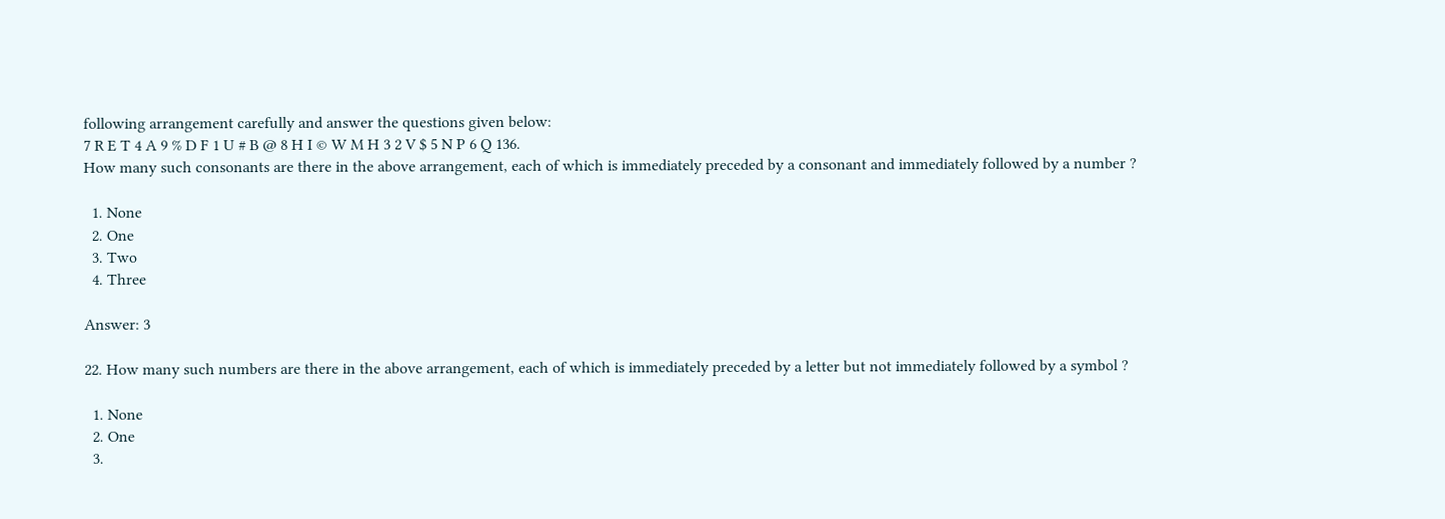following arrangement carefully and answer the questions given below:
7 R E T 4 A 9 % D F 1 U # B @ 8 H I © W M H 3 2 V $ 5 N P 6 Q 136.
How many such consonants are there in the above arrangement, each of which is immediately preceded by a consonant and immediately followed by a number ?

  1. None
  2. One
  3. Two
  4. Three

Answer: 3

22. How many such numbers are there in the above arrangement, each of which is immediately preceded by a letter but not immediately followed by a symbol ?

  1. None
  2. One
  3.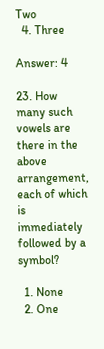Two
  4. Three

Answer: 4

23. How many such vowels are there in the above arrangement, each of which is immediately followed by a symbol?

  1. None
  2. One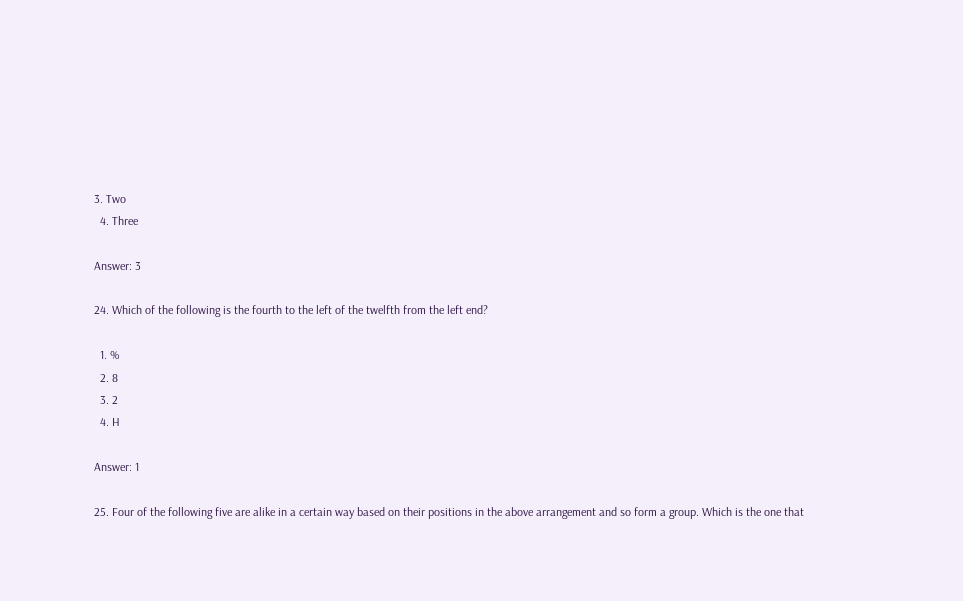3. Two
  4. Three

Answer: 3

24. Which of the following is the fourth to the left of the twelfth from the left end?

  1. %
  2. 8
  3. 2
  4. H

Answer: 1

25. Four of the following five are alike in a certain way based on their positions in the above arrangement and so form a group. Which is the one that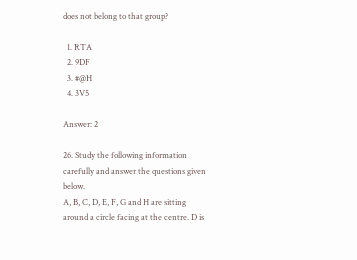does not belong to that group?

  1. RTA
  2. 9DF
  3. #@H
  4. 3V5

Answer: 2

26. Study the following information carefully and answer the questions given below.
A, B, C, D, E, F, G and H are sitting around a circle facing at the centre. D is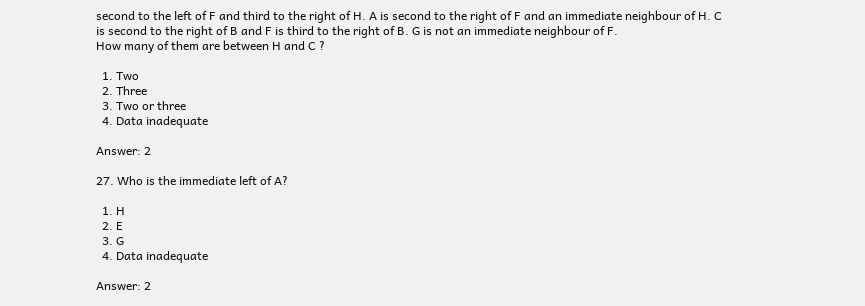second to the left of F and third to the right of H. A is second to the right of F and an immediate neighbour of H. C is second to the right of B and F is third to the right of B. G is not an immediate neighbour of F.
How many of them are between H and C ?

  1. Two
  2. Three
  3. Two or three
  4. Data inadequate

Answer: 2

27. Who is the immediate left of A?

  1. H
  2. E
  3. G
  4. Data inadequate

Answer: 2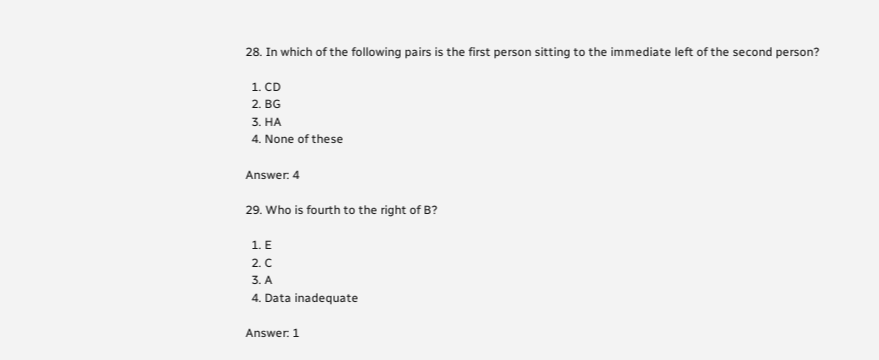28. In which of the following pairs is the first person sitting to the immediate left of the second person?

  1. CD
  2. BG
  3. HA
  4. None of these

Answer: 4

29. Who is fourth to the right of B?

  1. E
  2. C
  3. A
  4. Data inadequate

Answer: 1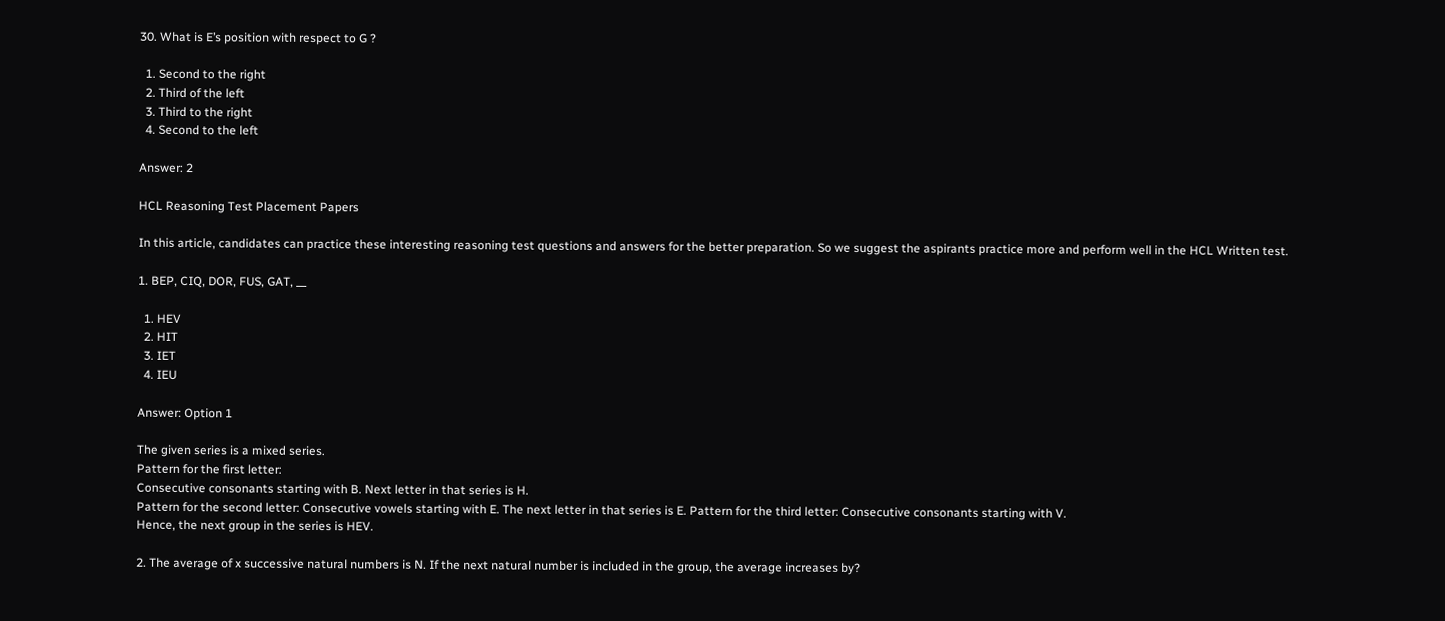30. What is E’s position with respect to G ?

  1. Second to the right
  2. Third of the left
  3. Third to the right
  4. Second to the left

Answer: 2

HCL Reasoning Test Placement Papers

In this article, candidates can practice these interesting reasoning test questions and answers for the better preparation. So we suggest the aspirants practice more and perform well in the HCL Written test.

1. BEP, CIQ, DOR, FUS, GAT, __

  1. HEV
  2. HIT
  3. IET
  4. IEU

Answer: Option 1

The given series is a mixed series.
Pattern for the first letter:
Consecutive consonants starting with B. Next letter in that series is H.
Pattern for the second letter: Consecutive vowels starting with E. The next letter in that series is E. Pattern for the third letter: Consecutive consonants starting with V.
Hence, the next group in the series is HEV.

2. The average of x successive natural numbers is N. If the next natural number is included in the group, the average increases by?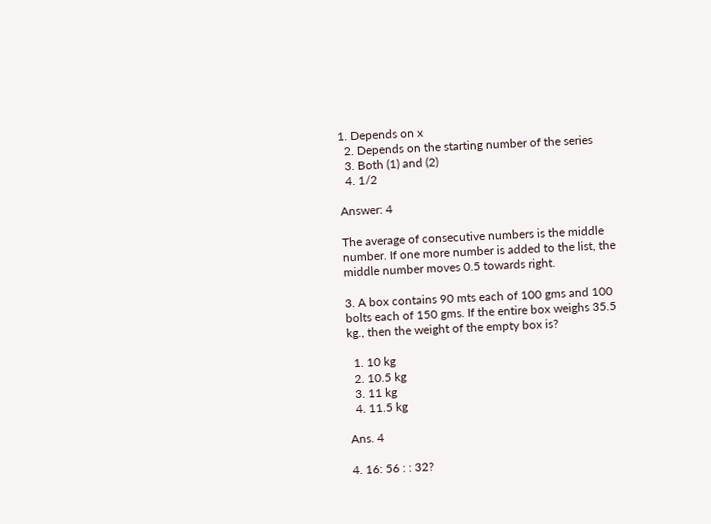1. Depends on x
  2. Depends on the starting number of the series
  3. Both (1) and (2)
  4. 1/2

Answer: 4

The average of consecutive numbers is the middle number. If one more number is added to the list, the middle number moves 0.5 towards right.

3. A box contains 90 mts each of 100 gms and 100 bolts each of 150 gms. If the entire box weighs 35.5 kg., then the weight of the empty box is?

  1. 10 kg
  2. 10.5 kg
  3. 11 kg
  4. 11.5 kg

Ans. 4

4. 16: 56 : : 32?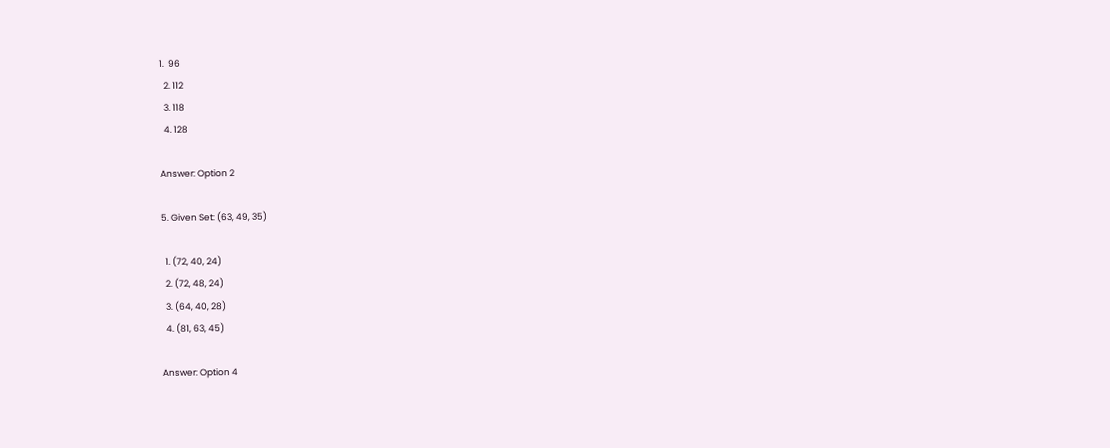1.  96
  2. 112
  3. 118
  4. 128

Answer: Option 2

5. Given Set: (63, 49, 35)

  1. (72, 40, 24)
  2. (72, 48, 24)
  3. (64, 40, 28)
  4. (81, 63, 45)

Answer: Option 4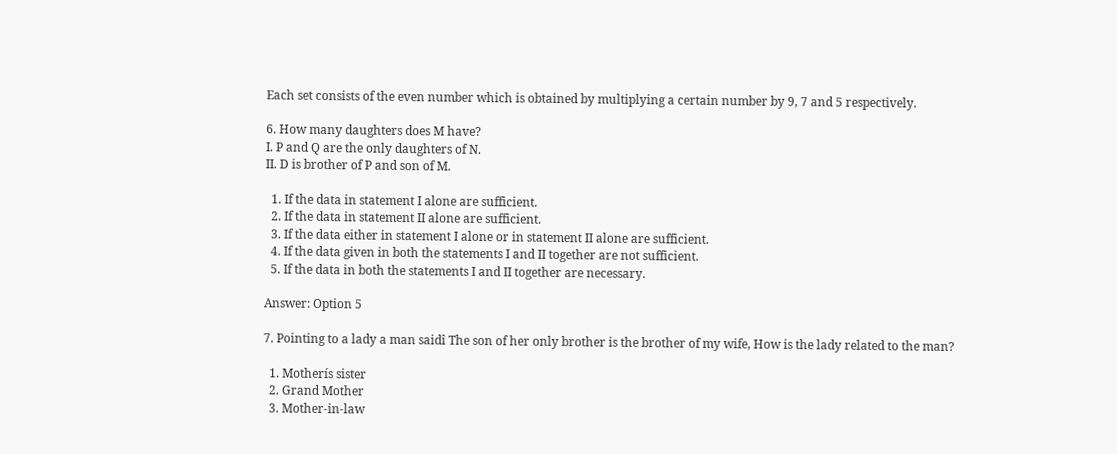Each set consists of the even number which is obtained by multiplying a certain number by 9, 7 and 5 respectively.

6. How many daughters does M have?
I. P and Q are the only daughters of N.
II. D is brother of P and son of M.

  1. If the data in statement I alone are sufficient.
  2. If the data in statement II alone are sufficient.
  3. If the data either in statement I alone or in statement II alone are sufficient.
  4. If the data given in both the statements I and II together are not sufficient.
  5. If the data in both the statements I and II together are necessary.

Answer: Option 5

7. Pointing to a lady a man saidî The son of her only brother is the brother of my wife, How is the lady related to the man?

  1. Motherís sister
  2. Grand Mother
  3. Mother-in-law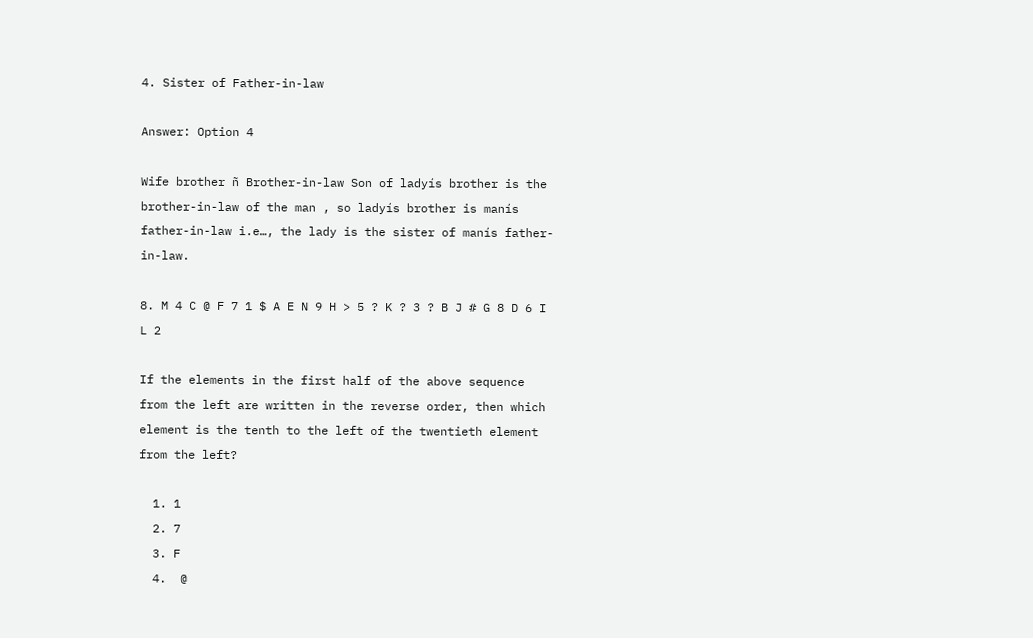4. Sister of Father-in-law

Answer: Option 4

Wife brother ñ Brother-in-law Son of ladyís brother is the brother-in-law of the man , so ladyís brother is manís father-in-law i.e…, the lady is the sister of manís father-in-law.

8. M 4 C @ F 7 1 $ A E N 9 H > 5 ? K ? 3 ? B J # G 8 D 6 I L 2

If the elements in the first half of the above sequence from the left are written in the reverse order, then which element is the tenth to the left of the twentieth element from the left?

  1. 1
  2. 7
  3. F
  4.  @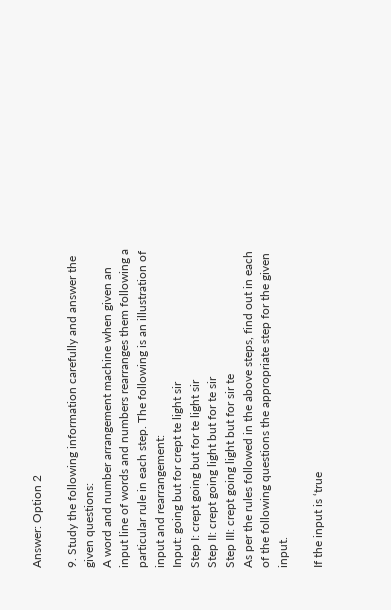Answer: Option 2

9. Study the following information carefully and answer the given questions:
A word and number arrangement machine when given an input line of words and numbers rearranges them following a particular rule in each step. The following is an illustration of input and rearrangement:
Input: going but for crept te light sir
Step I: crept going but for te light sir
Step II: crept going light but for te sir
Step III: crept going light but for sir te
As per the rules followed in the above steps, find out in each of the following questions the appropriate step for the given input.

If the input is ‘true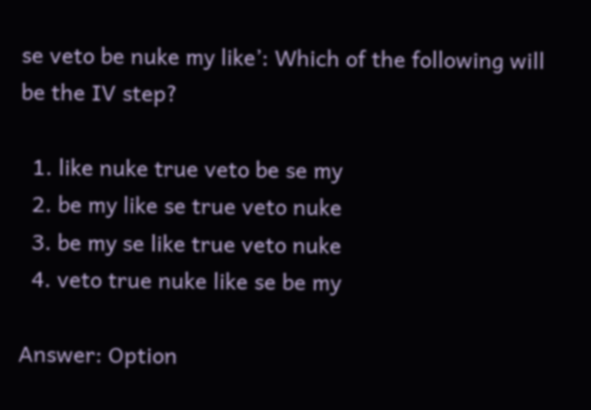se veto be nuke my like’: Which of the following will be the IV step?

  1. like nuke true veto be se my
  2. be my like se true veto nuke
  3. be my se like true veto nuke
  4. veto true nuke like se be my

Answer: Option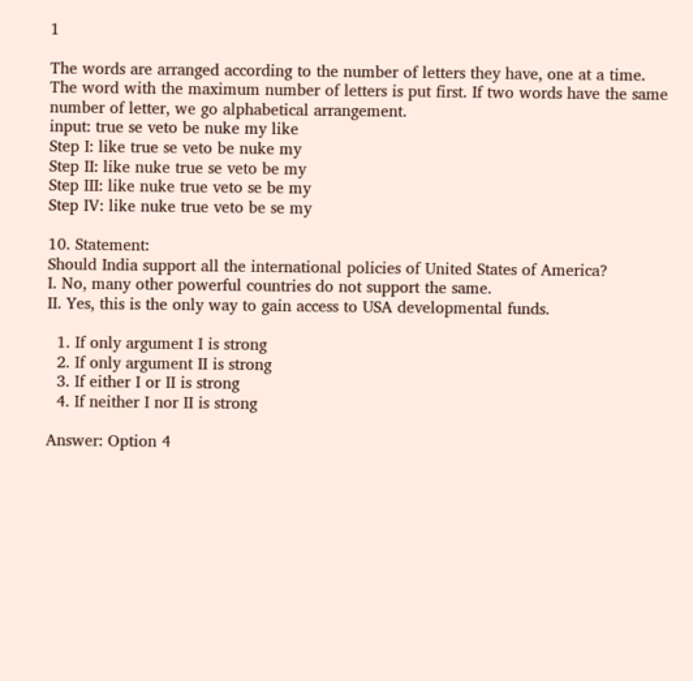1

The words are arranged according to the number of letters they have, one at a time. The word with the maximum number of letters is put first. If two words have the same number of letter, we go alphabetical arrangement.
input: true se veto be nuke my like
Step I: like true se veto be nuke my
Step II: like nuke true se veto be my
Step III: like nuke true veto se be my
Step IV: like nuke true veto be se my

10. Statement:
Should India support all the international policies of United States of America?
I. No, many other powerful countries do not support the same.
II. Yes, this is the only way to gain access to USA developmental funds.

  1. If only argument I is strong
  2. If only argument II is strong
  3. If either I or II is strong
  4. If neither I nor II is strong

Answer: Option 4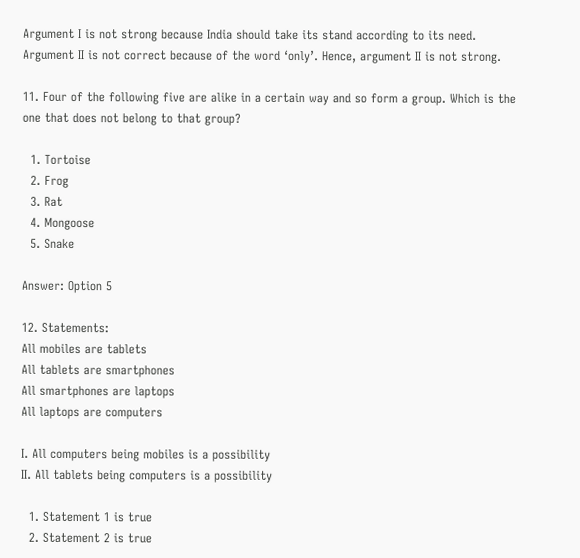Argument I is not strong because India should take its stand according to its need. Argument II is not correct because of the word ‘only’. Hence, argument II is not strong.

11. Four of the following five are alike in a certain way and so form a group. Which is the one that does not belong to that group?

  1. Tortoise
  2. Frog
  3. Rat
  4. Mongoose
  5. Snake

Answer: Option 5

12. Statements:
All mobiles are tablets
All tablets are smartphones
All smartphones are laptops
All laptops are computers

I. All computers being mobiles is a possibility
II. All tablets being computers is a possibility

  1. Statement 1 is true
  2. Statement 2 is true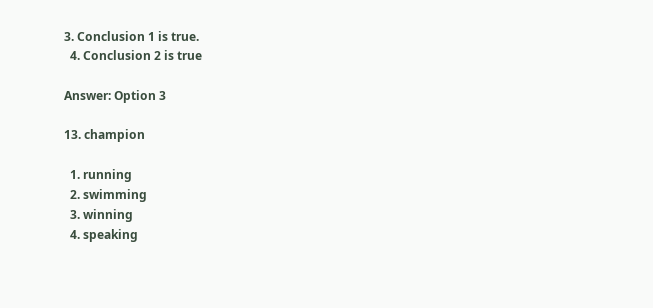3. Conclusion 1 is true.
  4. Conclusion 2 is true

Answer: Option 3

13. champion

  1. running
  2. swimming
  3. winning
  4. speaking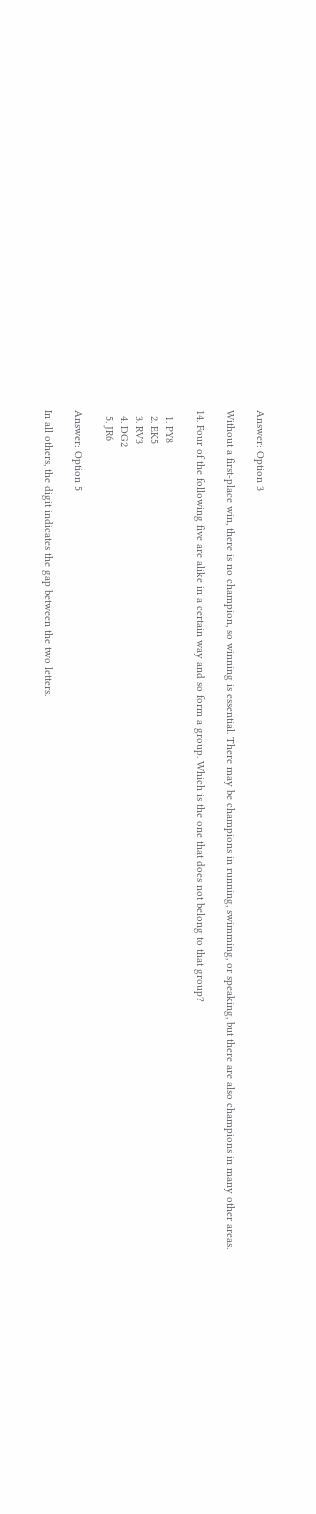Answer: Option 3

Without a first-place win, there is no champion, so winning is essential. There may be champions in running, swimming, or speaking, but there are also champions in many other areas.

14. Four of the following five are alike in a certain way and so form a group. Which is the one that does not belong to that group?

  1. PY8
  2. EK5
  3. RV3
  4. DG2
  5. JR6

Answer: Option 5

In all others, the digit indicates the gap between the two letters.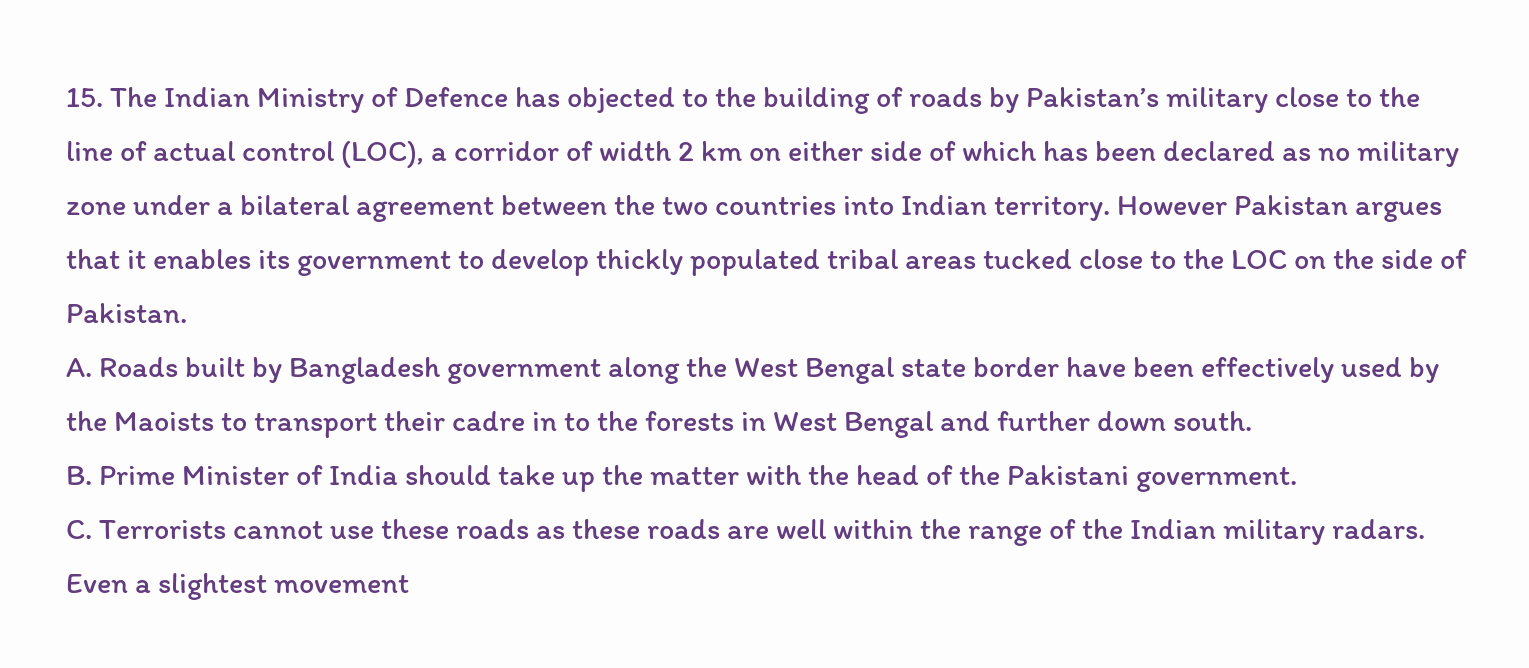15. The Indian Ministry of Defence has objected to the building of roads by Pakistan’s military close to the line of actual control (LOC), a corridor of width 2 km on either side of which has been declared as no military zone under a bilateral agreement between the two countries into Indian territory. However Pakistan argues that it enables its government to develop thickly populated tribal areas tucked close to the LOC on the side of Pakistan.
A. Roads built by Bangladesh government along the West Bengal state border have been effectively used by the Maoists to transport their cadre in to the forests in West Bengal and further down south.
B. Prime Minister of India should take up the matter with the head of the Pakistani government.
C. Terrorists cannot use these roads as these roads are well within the range of the Indian military radars. Even a slightest movement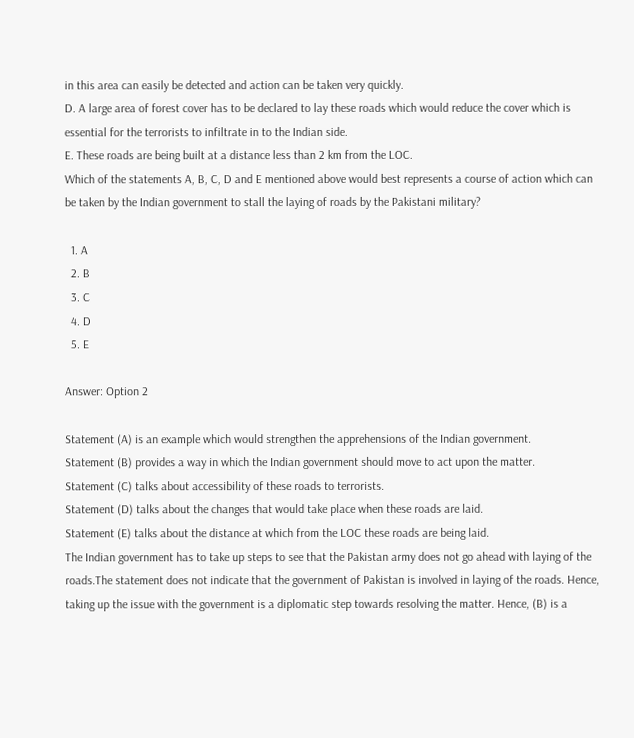in this area can easily be detected and action can be taken very quickly.
D. A large area of forest cover has to be declared to lay these roads which would reduce the cover which is essential for the terrorists to infiltrate in to the Indian side.
E. These roads are being built at a distance less than 2 km from the LOC.
Which of the statements A, B, C, D and E mentioned above would best represents a course of action which can be taken by the Indian government to stall the laying of roads by the Pakistani military?

  1. A
  2. B
  3. C
  4. D
  5. E

Answer: Option 2

Statement (A) is an example which would strengthen the apprehensions of the Indian government.
Statement (B) provides a way in which the Indian government should move to act upon the matter.
Statement (C) talks about accessibility of these roads to terrorists.
Statement (D) talks about the changes that would take place when these roads are laid.
Statement (E) talks about the distance at which from the LOC these roads are being laid.
The Indian government has to take up steps to see that the Pakistan army does not go ahead with laying of the roads.The statement does not indicate that the government of Pakistan is involved in laying of the roads. Hence, taking up the issue with the government is a diplomatic step towards resolving the matter. Hence, (B) is a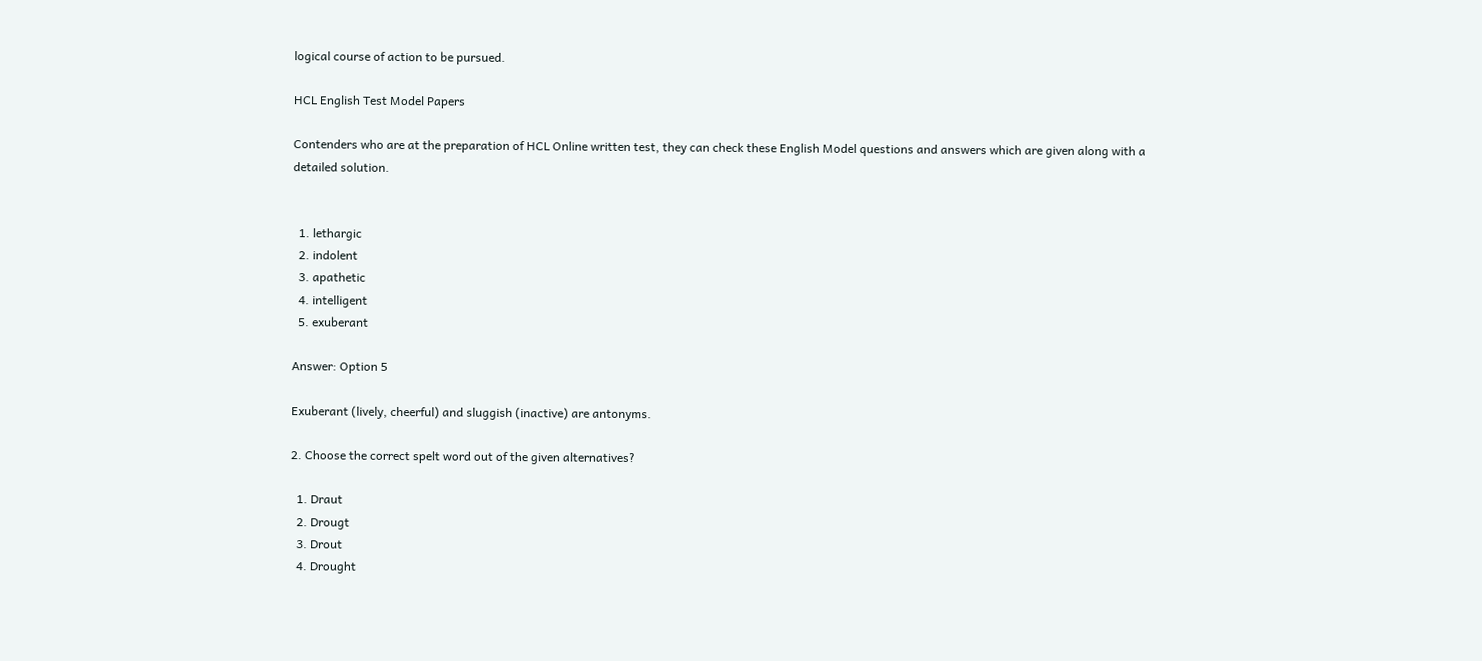logical course of action to be pursued.

HCL English Test Model Papers

Contenders who are at the preparation of HCL Online written test, they can check these English Model questions and answers which are given along with a detailed solution.


  1. lethargic
  2. indolent
  3. apathetic
  4. intelligent
  5. exuberant

Answer: Option 5

Exuberant (lively, cheerful) and sluggish (inactive) are antonyms.

2. Choose the correct spelt word out of the given alternatives?

  1. Draut
  2. Drougt
  3. Drout
  4. Drought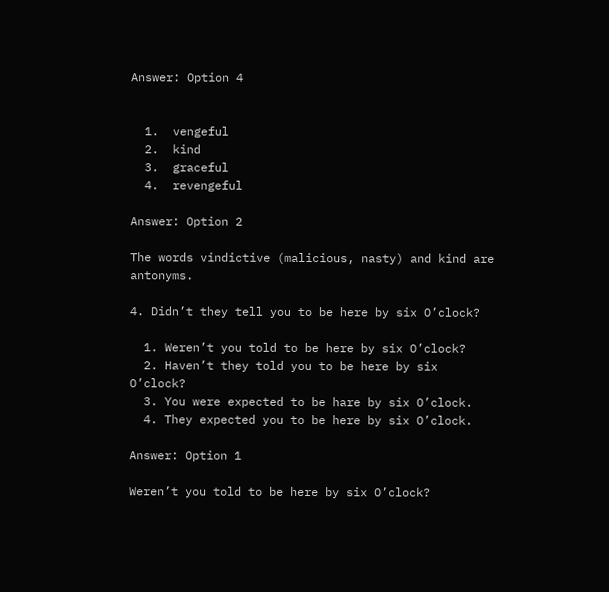Answer: Option 4


  1.  vengeful
  2.  kind
  3.  graceful
  4.  revengeful

Answer: Option 2

The words vindictive (malicious, nasty) and kind are antonyms.

4. Didn’t they tell you to be here by six O’clock?

  1. Weren’t you told to be here by six O’clock?
  2. Haven’t they told you to be here by six O’clock?
  3. You were expected to be hare by six O’clock.
  4. They expected you to be here by six O’clock.

Answer: Option 1

Weren’t you told to be here by six O’clock?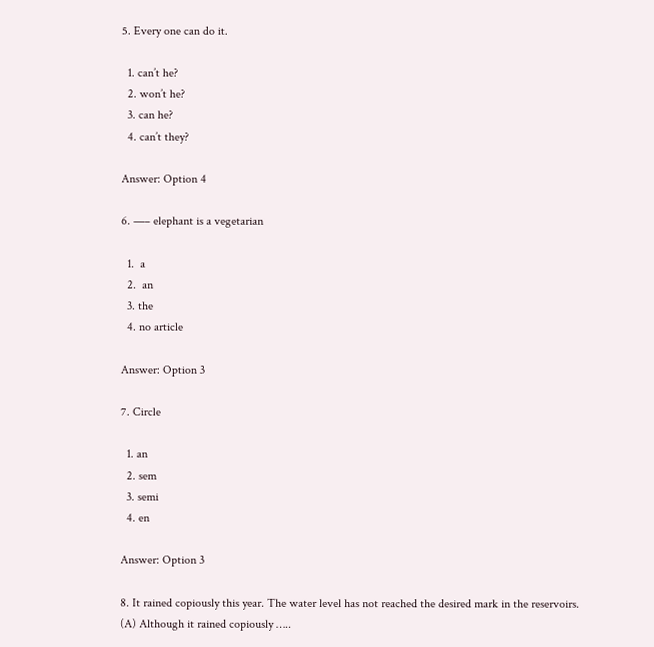5. Every one can do it.

  1. can’t he?
  2. won’t he?
  3. can he?
  4. can’t they?

Answer: Option 4

6. —– elephant is a vegetarian

  1.  a
  2.  an
  3. the
  4. no article

Answer: Option 3

7. Circle

  1. an
  2. sem
  3. semi
  4. en

Answer: Option 3

8. It rained copiously this year. The water level has not reached the desired mark in the reservoirs.
(A) Although it rained copiously …..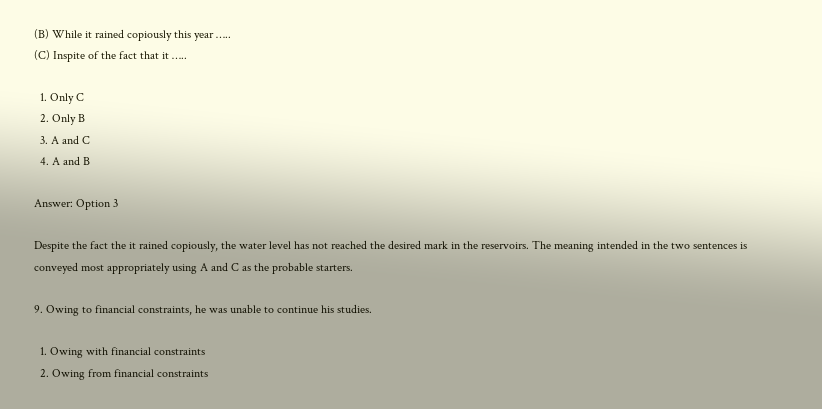(B) While it rained copiously this year …..
(C) Inspite of the fact that it …..

  1. Only C
  2. Only B
  3. A and C
  4. A and B

Answer: Option 3

Despite the fact the it rained copiously, the water level has not reached the desired mark in the reservoirs. The meaning intended in the two sentences is conveyed most appropriately using A and C as the probable starters.

9. Owing to financial constraints, he was unable to continue his studies.

  1. Owing with financial constraints
  2. Owing from financial constraints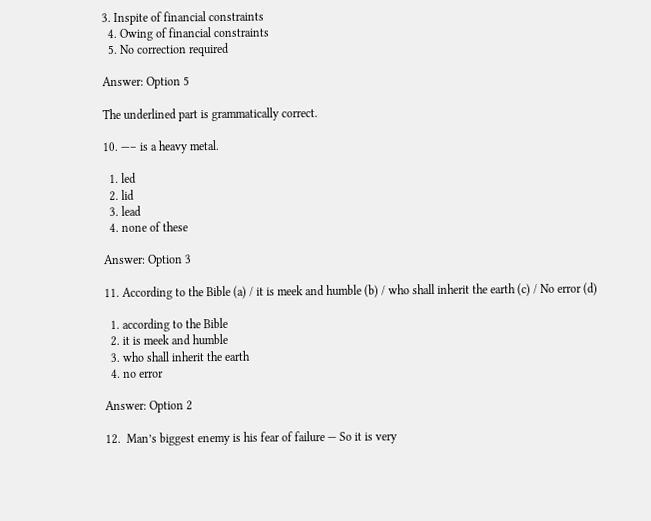3. Inspite of financial constraints
  4. Owing of financial constraints
  5. No correction required

Answer: Option 5

The underlined part is grammatically correct.

10. —– is a heavy metal.

  1. led
  2. lid
  3. lead
  4. none of these

Answer: Option 3

11. According to the Bible (a) / it is meek and humble (b) / who shall inherit the earth (c) / No error (d)

  1. according to the Bible
  2. it is meek and humble
  3. who shall inherit the earth
  4. no error

Answer: Option 2

12.  Man’s biggest enemy is his fear of failure — So it is very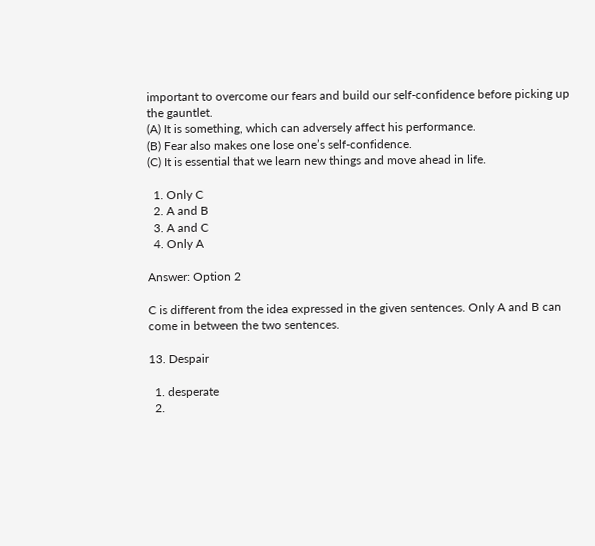important to overcome our fears and build our self-confidence before picking up the gauntlet.
(A) It is something, which can adversely affect his performance.
(B) Fear also makes one lose one’s self-confidence.
(C) It is essential that we learn new things and move ahead in life.

  1. Only C
  2. A and B
  3. A and C
  4. Only A

Answer: Option 2

C is different from the idea expressed in the given sentences. Only A and B can come in between the two sentences.

13. Despair

  1. desperate
  2.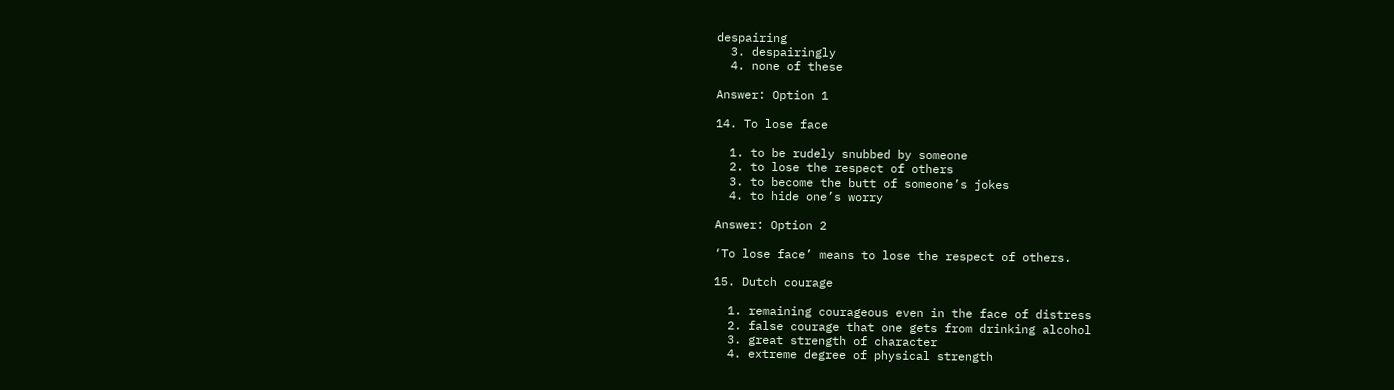despairing
  3. despairingly
  4. none of these

Answer: Option 1

14. To lose face

  1. to be rudely snubbed by someone
  2. to lose the respect of others
  3. to become the butt of someone’s jokes
  4. to hide one’s worry

Answer: Option 2

‘To lose face’ means to lose the respect of others.

15. Dutch courage

  1. remaining courageous even in the face of distress
  2. false courage that one gets from drinking alcohol
  3. great strength of character
  4. extreme degree of physical strength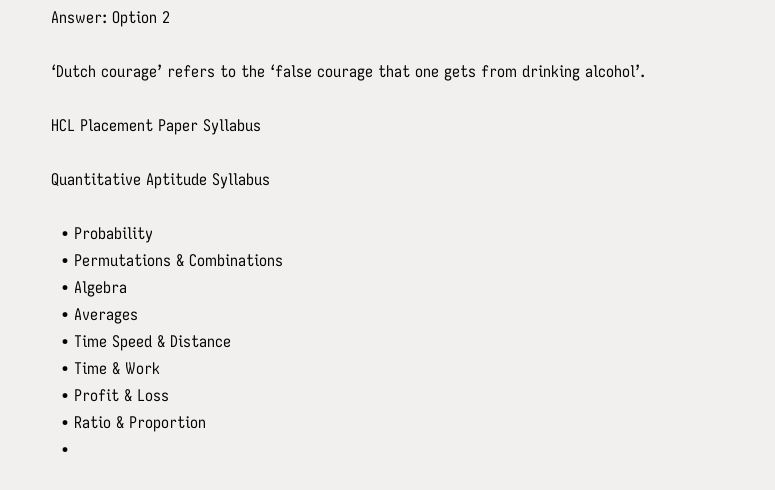Answer: Option 2

‘Dutch courage’ refers to the ‘false courage that one gets from drinking alcohol’.

HCL Placement Paper Syllabus

Quantitative Aptitude Syllabus

  • Probability
  • Permutations & Combinations
  • Algebra
  • Averages
  • Time Speed & Distance
  • Time & Work
  • Profit & Loss
  • Ratio & Proportion
  •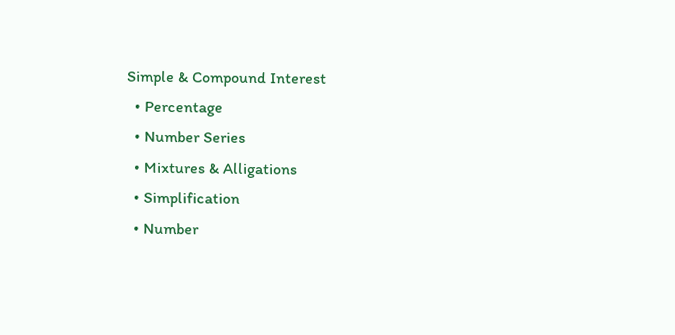Simple & Compound Interest
  • Percentage
  • Number Series
  • Mixtures & Alligations
  • Simplification
  • Number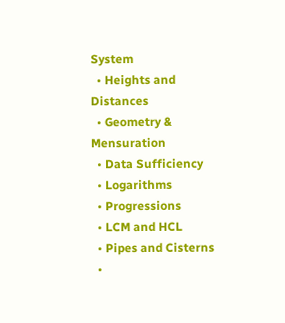System
  • Heights and Distances
  • Geometry & Mensuration
  • Data Sufficiency
  • Logarithms
  • Progressions
  • LCM and HCL
  • Pipes and Cisterns
  •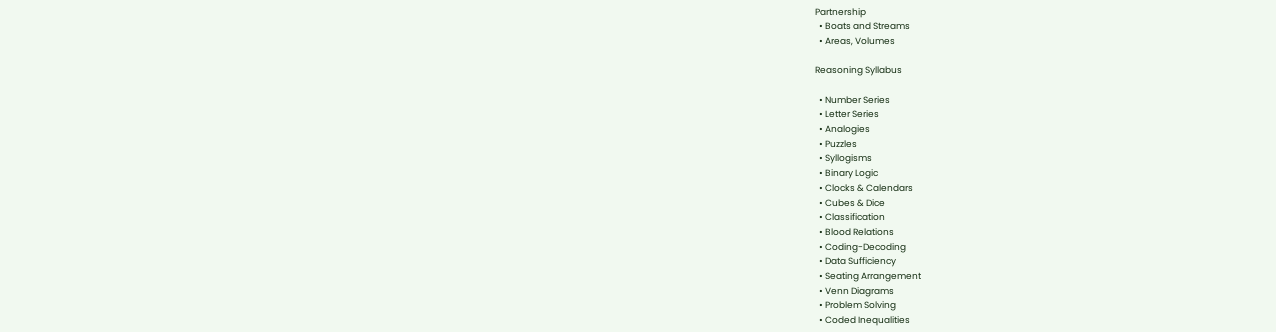Partnership
  • Boats and Streams
  • Areas, Volumes

Reasoning Syllabus

  • Number Series
  • Letter Series
  • Analogies
  • Puzzles
  • Syllogisms
  • Binary Logic
  • Clocks & Calendars
  • Cubes & Dice
  • Classification
  • Blood Relations
  • Coding-Decoding
  • Data Sufficiency
  • Seating Arrangement
  • Venn Diagrams
  • Problem Solving
  • Coded Inequalities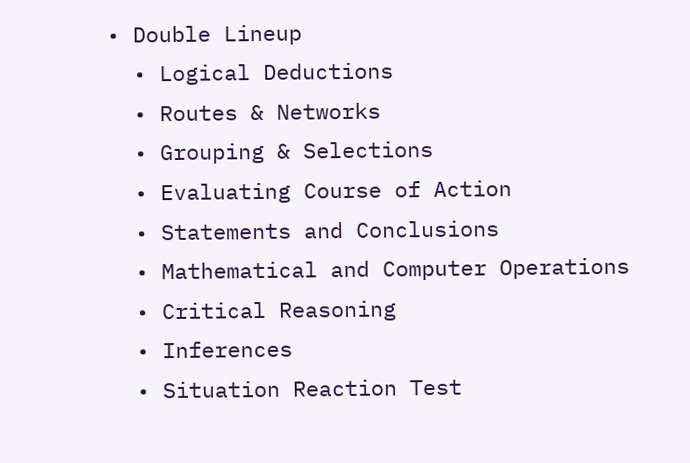• Double Lineup
  • Logical Deductions
  • Routes & Networks
  • Grouping & Selections
  • Evaluating Course of Action
  • Statements and Conclusions
  • Mathematical and Computer Operations
  • Critical Reasoning
  • Inferences
  • Situation Reaction Test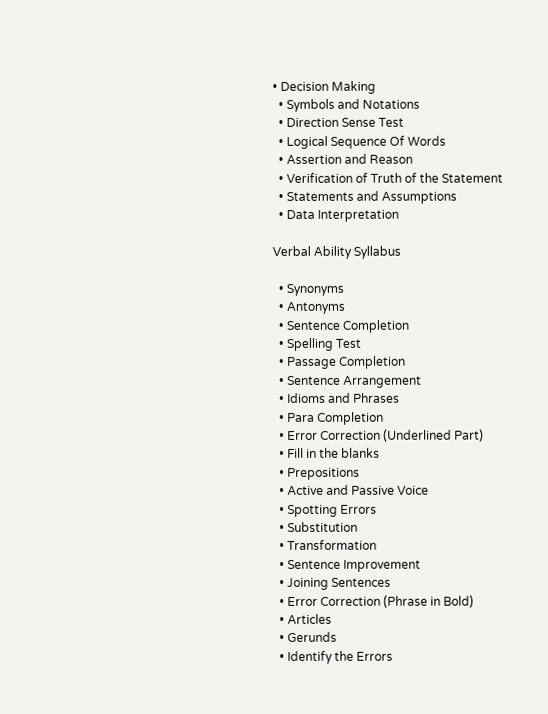• Decision Making
  • Symbols and Notations
  • Direction Sense Test
  • Logical Sequence Of Words
  • Assertion and Reason
  • Verification of Truth of the Statement
  • Statements and Assumptions
  • Data Interpretation

Verbal Ability Syllabus

  • Synonyms
  • Antonyms
  • Sentence Completion
  • Spelling Test
  • Passage Completion
  • Sentence Arrangement
  • Idioms and Phrases
  • Para Completion
  • Error Correction (Underlined Part)
  • Fill in the blanks
  • Prepositions
  • Active and Passive Voice
  • Spotting Errors
  • Substitution
  • Transformation
  • Sentence Improvement
  • Joining Sentences
  • Error Correction (Phrase in Bold)
  • Articles
  • Gerunds
  • Identify the Errors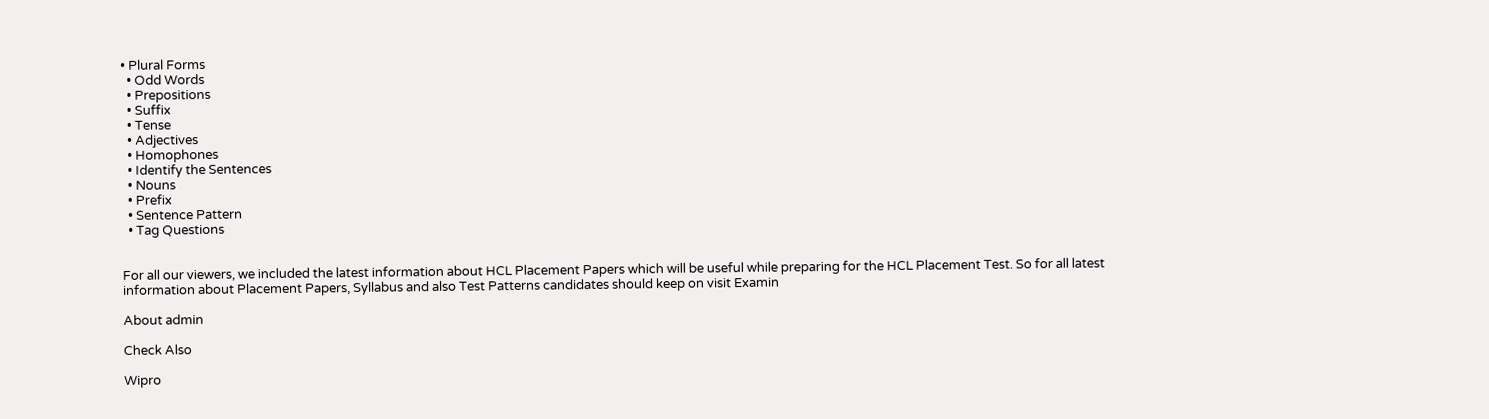• Plural Forms
  • Odd Words
  • Prepositions
  • Suffix
  • Tense
  • Adjectives
  • Homophones
  • Identify the Sentences
  • Nouns
  • Prefix
  • Sentence Pattern
  • Tag Questions


For all our viewers, we included the latest information about HCL Placement Papers which will be useful while preparing for the HCL Placement Test. So for all latest information about Placement Papers, Syllabus and also Test Patterns candidates should keep on visit Examin

About admin

Check Also

Wipro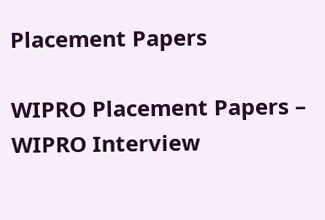Placement Papers

WIPRO Placement Papers – WIPRO Interview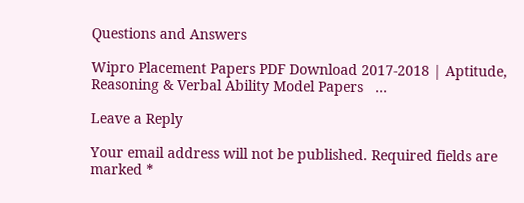Questions and Answers

Wipro Placement Papers PDF Download 2017-2018 | Aptitude, Reasoning & Verbal Ability Model Papers   …

Leave a Reply

Your email address will not be published. Required fields are marked *